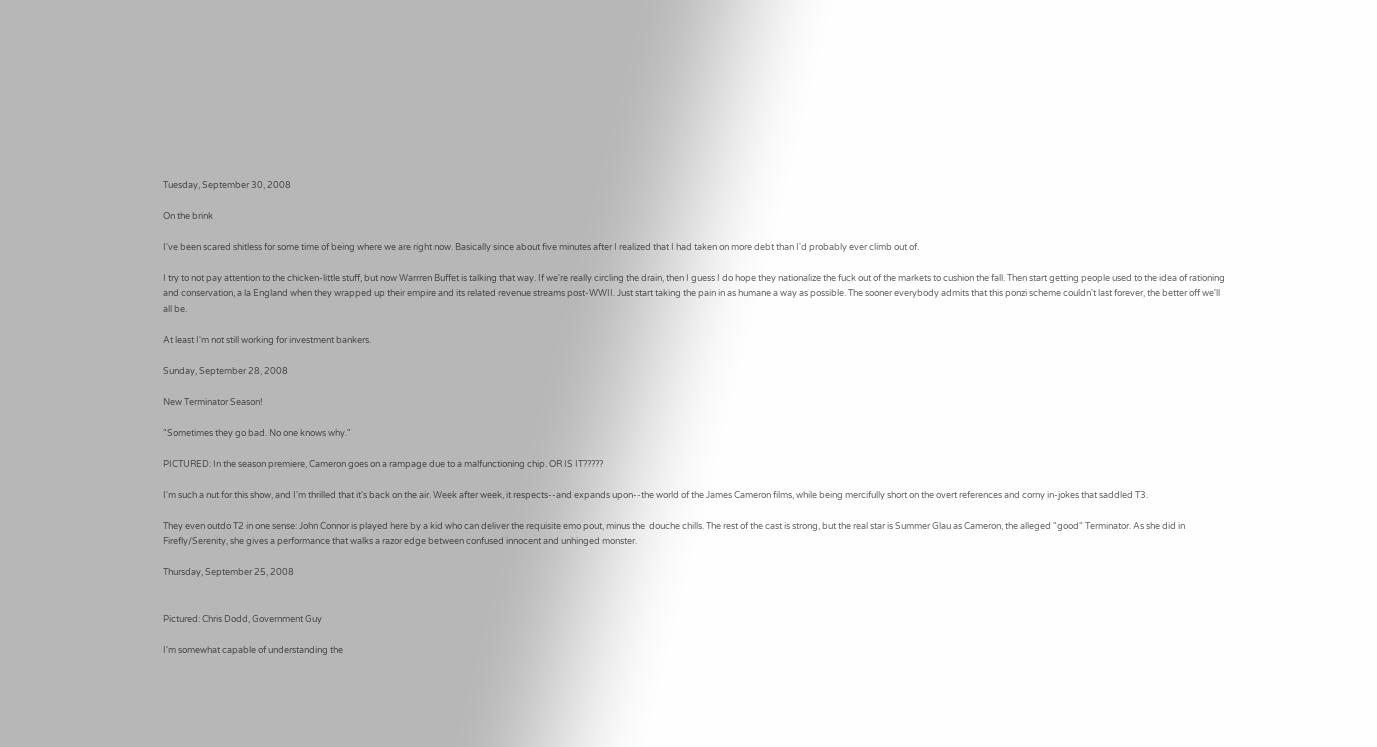Tuesday, September 30, 2008

On the brink

I've been scared shitless for some time of being where we are right now. Basically since about five minutes after I realized that I had taken on more debt than I'd probably ever climb out of.

I try to not pay attention to the chicken-little stuff, but now Warrren Buffet is talking that way. If we're really circling the drain, then I guess I do hope they nationalize the fuck out of the markets to cushion the fall. Then start getting people used to the idea of rationing and conservation, a la England when they wrapped up their empire and its related revenue streams post-WWII. Just start taking the pain in as humane a way as possible. The sooner everybody admits that this ponzi scheme couldn't last forever, the better off we'll all be.

At least I'm not still working for investment bankers.

Sunday, September 28, 2008

New Terminator Season!

"Sometimes they go bad. No one knows why."

PICTURED: In the season premiere, Cameron goes on a rampage due to a malfunctioning chip. OR IS IT?????

I'm such a nut for this show, and I'm thrilled that it's back on the air. Week after week, it respects--and expands upon--the world of the James Cameron films, while being mercifully short on the overt references and corny in-jokes that saddled T3.

They even outdo T2 in one sense: John Connor is played here by a kid who can deliver the requisite emo pout, minus the  douche chills. The rest of the cast is strong, but the real star is Summer Glau as Cameron, the alleged "good" Terminator. As she did in Firefly/Serenity, she gives a performance that walks a razor edge between confused innocent and unhinged monster.

Thursday, September 25, 2008


Pictured: Chris Dodd, Government Guy

I'm somewhat capable of understanding the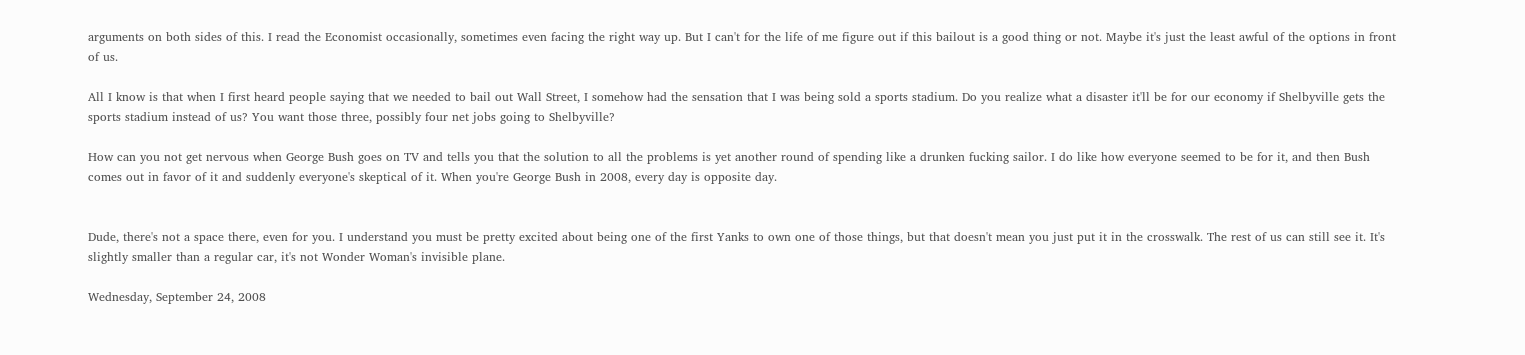arguments on both sides of this. I read the Economist occasionally, sometimes even facing the right way up. But I can't for the life of me figure out if this bailout is a good thing or not. Maybe it's just the least awful of the options in front of us.

All I know is that when I first heard people saying that we needed to bail out Wall Street, I somehow had the sensation that I was being sold a sports stadium. Do you realize what a disaster it'll be for our economy if Shelbyville gets the sports stadium instead of us? You want those three, possibly four net jobs going to Shelbyville?

How can you not get nervous when George Bush goes on TV and tells you that the solution to all the problems is yet another round of spending like a drunken fucking sailor. I do like how everyone seemed to be for it, and then Bush comes out in favor of it and suddenly everyone's skeptical of it. When you're George Bush in 2008, every day is opposite day.


Dude, there's not a space there, even for you. I understand you must be pretty excited about being one of the first Yanks to own one of those things, but that doesn't mean you just put it in the crosswalk. The rest of us can still see it. It's slightly smaller than a regular car, it's not Wonder Woman's invisible plane.

Wednesday, September 24, 2008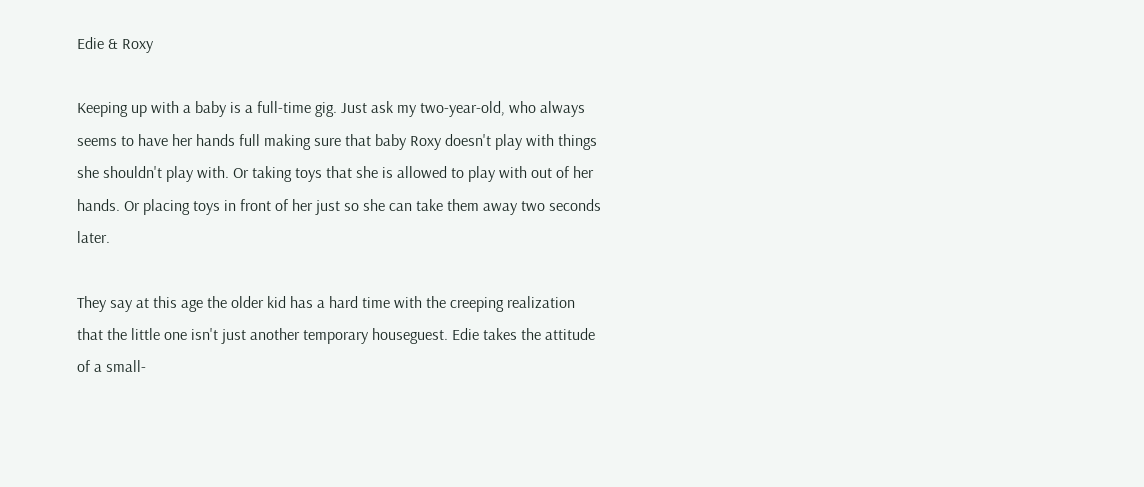Edie & Roxy

Keeping up with a baby is a full-time gig. Just ask my two-year-old, who always seems to have her hands full making sure that baby Roxy doesn't play with things she shouldn't play with. Or taking toys that she is allowed to play with out of her hands. Or placing toys in front of her just so she can take them away two seconds later.

They say at this age the older kid has a hard time with the creeping realization that the little one isn't just another temporary houseguest. Edie takes the attitude of a small-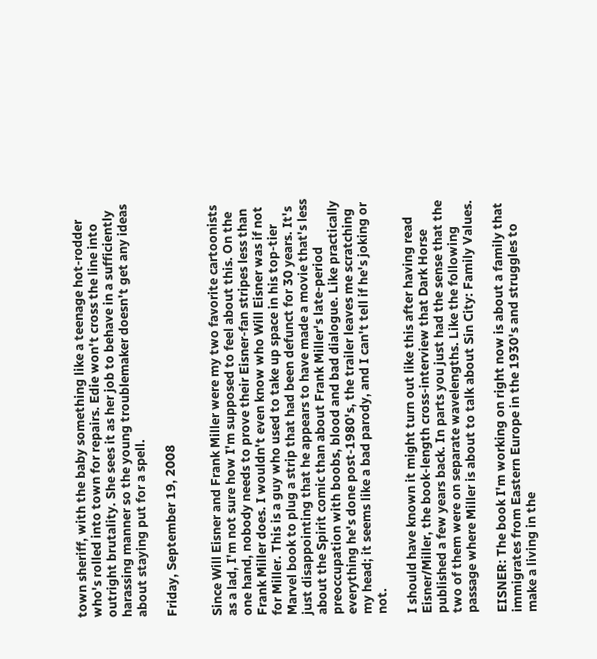town sheriff, with the baby something like a teenage hot-rodder who's rolled into town for repairs. Edie won't cross the line into outright brutality. She sees it as her job to behave in a sufficiently harassing manner so the young troublemaker doesn't get any ideas about staying put for a spell.

Friday, September 19, 2008


Since Will Eisner and Frank Miller were my two favorite cartoonists as a lad, I'm not sure how I'm supposed to feel about this. On the one hand, nobody needs to prove their Eisner-fan stripes less than Frank Miller does. I wouldn't even know who Will Eisner was if not for Miller. This is a guy who used to take up space in his top-tier Marvel book to plug a strip that had been defunct for 30 years. It's just disappointing that he appears to have made a movie that's less about the Spirit comic than about Frank Miller's late-period preoccupation with boobs, blood and bad dialogue. Like practically everything he's done post-1980's, the trailer leaves me scratching my head; it seems like a bad parody, and I can't tell if he's joking or not.

I should have known it might turn out like this after having read Eisner/Miller, the book-length cross-interview that Dark Horse published a few years back. In parts you just had the sense that the two of them were on separate wavelengths. Like the following passage where Miller is about to talk about Sin City: Family Values.

EISNER: The book I'm working on right now is about a family that immigrates from Eastern Europe in the 1930's and struggles to make a living in the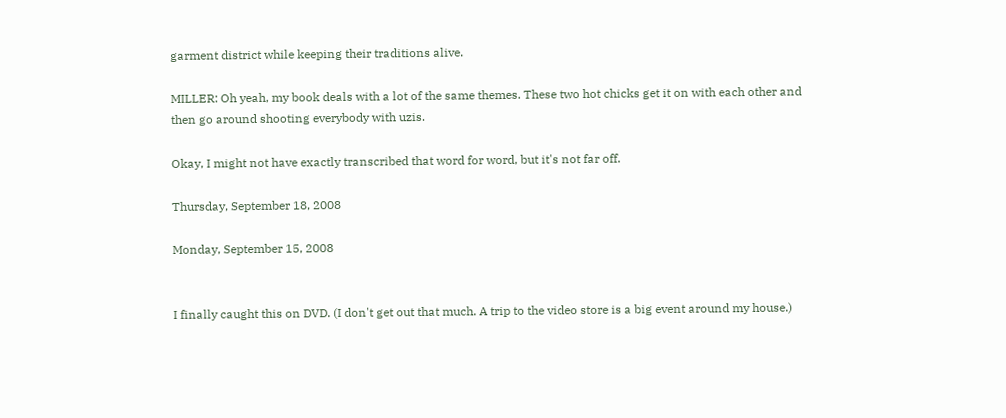garment district while keeping their traditions alive.

MILLER: Oh yeah, my book deals with a lot of the same themes. These two hot chicks get it on with each other and then go around shooting everybody with uzis.

Okay, I might not have exactly transcribed that word for word, but it's not far off.

Thursday, September 18, 2008

Monday, September 15, 2008


I finally caught this on DVD. (I don't get out that much. A trip to the video store is a big event around my house.)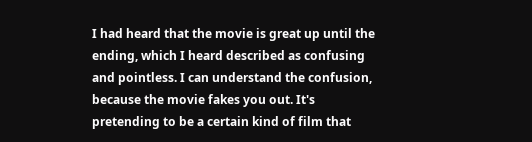I had heard that the movie is great up until the ending, which I heard described as confusing and pointless. I can understand the confusion, because the movie fakes you out. It's pretending to be a certain kind of film that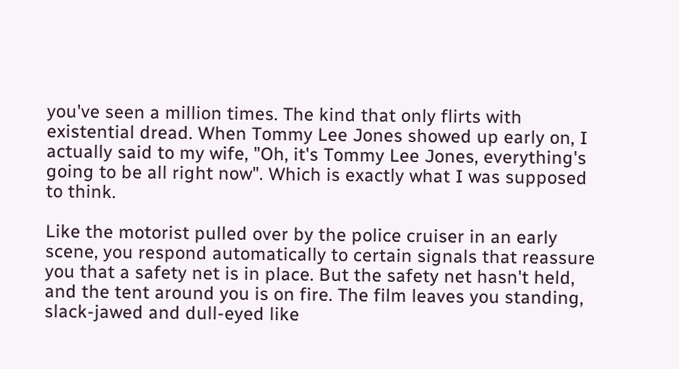you've seen a million times. The kind that only flirts with existential dread. When Tommy Lee Jones showed up early on, I actually said to my wife, "Oh, it's Tommy Lee Jones, everything's going to be all right now". Which is exactly what I was supposed to think.

Like the motorist pulled over by the police cruiser in an early scene, you respond automatically to certain signals that reassure you that a safety net is in place. But the safety net hasn't held, and the tent around you is on fire. The film leaves you standing, slack-jawed and dull-eyed like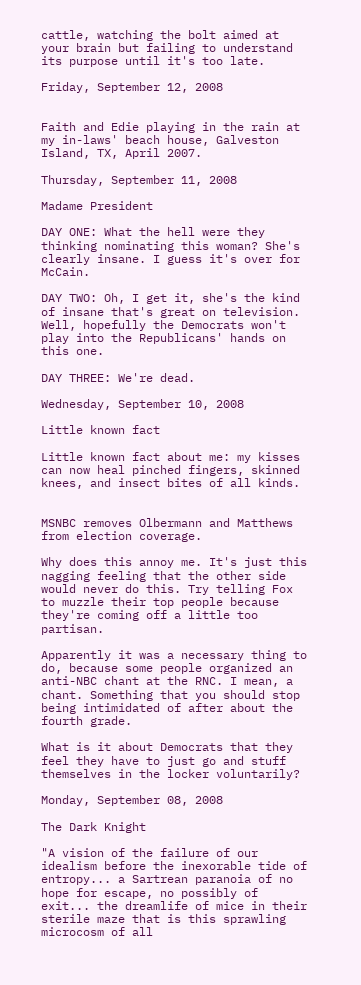cattle, watching the bolt aimed at your brain but failing to understand its purpose until it's too late.

Friday, September 12, 2008


Faith and Edie playing in the rain at my in-laws' beach house, Galveston Island, TX, April 2007.

Thursday, September 11, 2008

Madame President

DAY ONE: What the hell were they thinking nominating this woman? She's clearly insane. I guess it's over for McCain.

DAY TWO: Oh, I get it, she's the kind of insane that's great on television. Well, hopefully the Democrats won't play into the Republicans' hands on this one.

DAY THREE: We're dead.

Wednesday, September 10, 2008

Little known fact

Little known fact about me: my kisses can now heal pinched fingers, skinned knees, and insect bites of all kinds.


MSNBC removes Olbermann and Matthews from election coverage.

Why does this annoy me. It's just this nagging feeling that the other side would never do this. Try telling Fox to muzzle their top people because they're coming off a little too partisan.

Apparently it was a necessary thing to do, because some people organized an anti-NBC chant at the RNC. I mean, a chant. Something that you should stop being intimidated of after about the fourth grade.

What is it about Democrats that they feel they have to just go and stuff themselves in the locker voluntarily?

Monday, September 08, 2008

The Dark Knight

"A vision of the failure of our idealism before the inexorable tide of entropy... a Sartrean paranoia of no hope for escape, no possibly of exit... the dreamlife of mice in their sterile maze that is this sprawling microcosm of all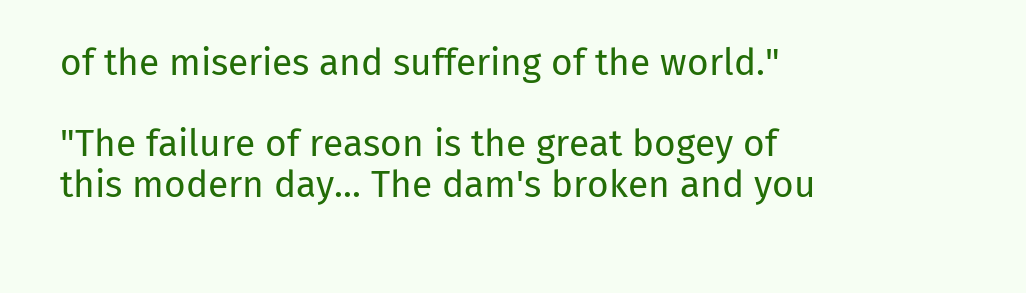of the miseries and suffering of the world."

"The failure of reason is the great bogey of this modern day... The dam's broken and you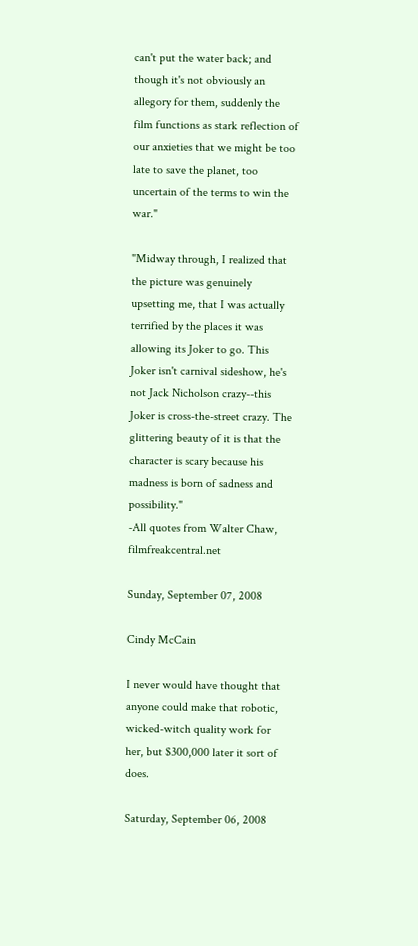can't put the water back; and though it's not obviously an allegory for them, suddenly the film functions as stark reflection of our anxieties that we might be too late to save the planet, too uncertain of the terms to win the war."

"Midway through, I realized that the picture was genuinely upsetting me, that I was actually terrified by the places it was allowing its Joker to go. This Joker isn't carnival sideshow, he's not Jack Nicholson crazy--this Joker is cross-the-street crazy. The glittering beauty of it is that the character is scary because his madness is born of sadness and possibility."
-All quotes from Walter Chaw, filmfreakcentral.net

Sunday, September 07, 2008

Cindy McCain

I never would have thought that anyone could make that robotic, wicked-witch quality work for her, but $300,000 later it sort of does.

Saturday, September 06, 2008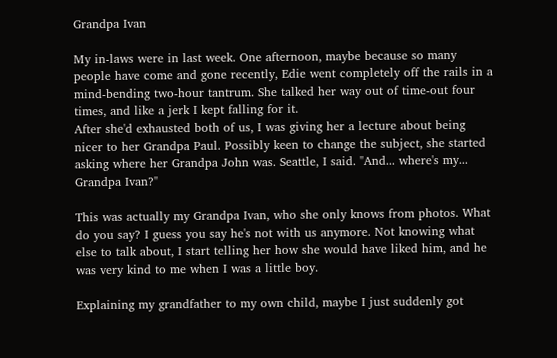Grandpa Ivan

My in-laws were in last week. One afternoon, maybe because so many people have come and gone recently, Edie went completely off the rails in a mind-bending two-hour tantrum. She talked her way out of time-out four times, and like a jerk I kept falling for it.
After she'd exhausted both of us, I was giving her a lecture about being nicer to her Grandpa Paul. Possibly keen to change the subject, she started asking where her Grandpa John was. Seattle, I said. "And... where's my... Grandpa Ivan?"

This was actually my Grandpa Ivan, who she only knows from photos. What do you say? I guess you say he's not with us anymore. Not knowing what else to talk about, I start telling her how she would have liked him, and he was very kind to me when I was a little boy.

Explaining my grandfather to my own child, maybe I just suddenly got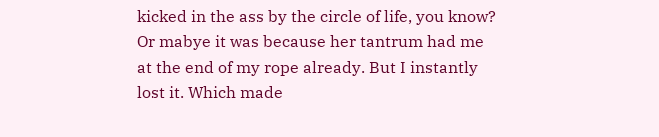kicked in the ass by the circle of life, you know? Or mabye it was because her tantrum had me at the end of my rope already. But I instantly lost it. Which made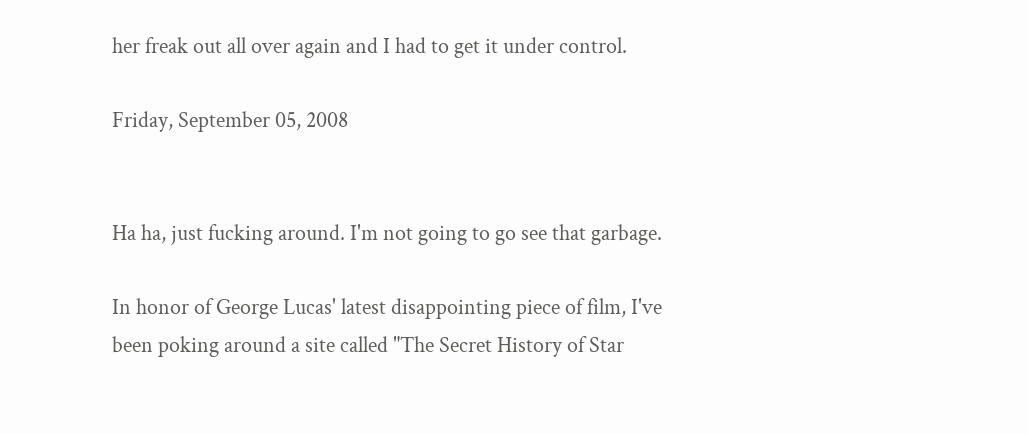her freak out all over again and I had to get it under control.

Friday, September 05, 2008


Ha ha, just fucking around. I'm not going to go see that garbage.

In honor of George Lucas' latest disappointing piece of film, I've been poking around a site called "The Secret History of Star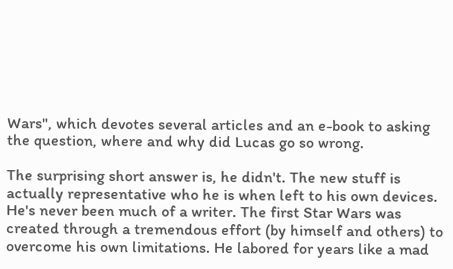Wars", which devotes several articles and an e-book to asking the question, where and why did Lucas go so wrong.

The surprising short answer is, he didn't. The new stuff is actually representative who he is when left to his own devices. He's never been much of a writer. The first Star Wars was created through a tremendous effort (by himself and others) to overcome his own limitations. He labored for years like a mad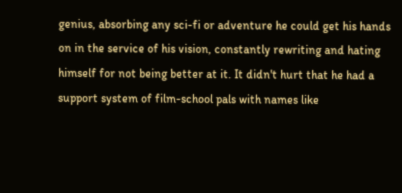genius, absorbing any sci-fi or adventure he could get his hands on in the service of his vision, constantly rewriting and hating himself for not being better at it. It didn't hurt that he had a support system of film-school pals with names like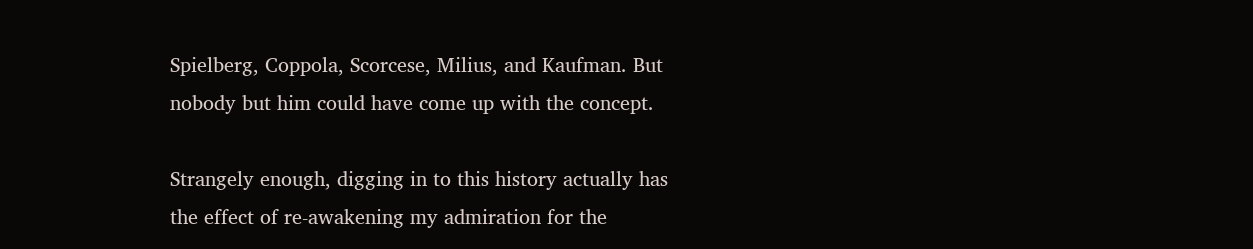Spielberg, Coppola, Scorcese, Milius, and Kaufman. But nobody but him could have come up with the concept.

Strangely enough, digging in to this history actually has the effect of re-awakening my admiration for the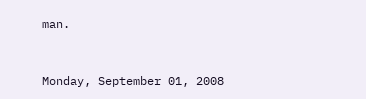man.


Monday, September 01, 2008